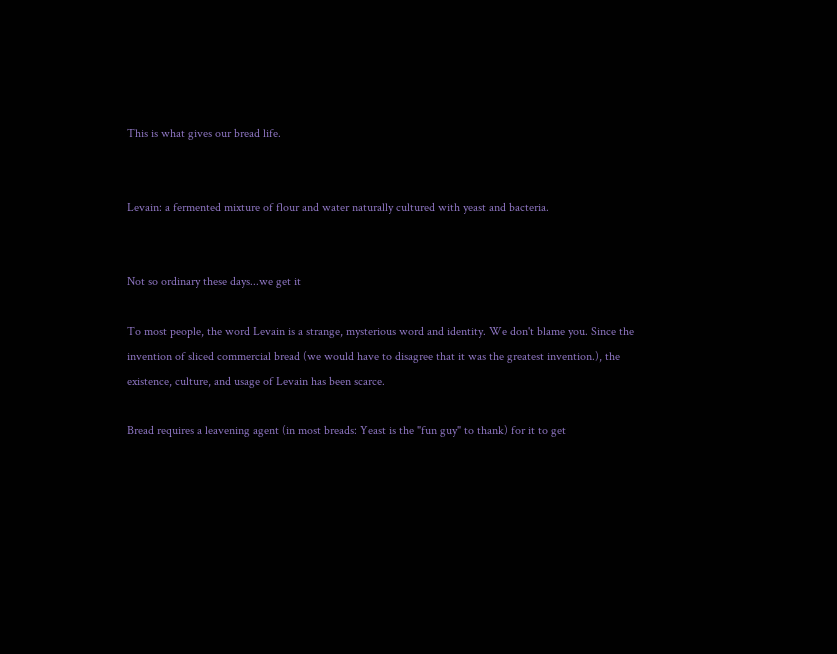This is what gives our bread life.


Levain: a fermented mixture of flour and water naturally cultured with yeast and bacteria.


Not so ordinary these days...we get it

To most people, the word Levain is a strange, mysterious word and identity. We don't blame you. Since the invention of sliced commercial bread (we would have to disagree that it was the greatest invention.), the existence, culture, and usage of Levain has been scarce.

Bread requires a leavening agent (in most breads: Yeast is the "fun guy" to thank) for it to get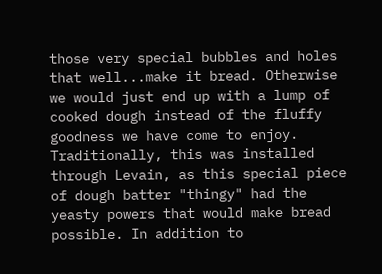those very special bubbles and holes that well...make it bread. Otherwise we would just end up with a lump of cooked dough instead of the fluffy goodness we have come to enjoy. Traditionally, this was installed through Levain, as this special piece of dough batter "thingy" had the yeasty powers that would make bread possible. In addition to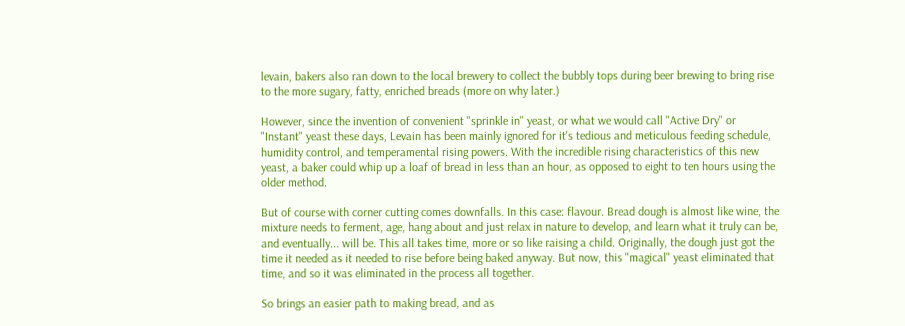levain, bakers also ran down to the local brewery to collect the bubbly tops during beer brewing to bring rise to the more sugary, fatty, enriched breads (more on why later.)

However, since the invention of convenient "sprinkle in" yeast, or what we would call "Active Dry" or "Instant" yeast these days, Levain has been mainly ignored for it's tedious and meticulous feeding schedule, humidity control, and temperamental rising powers. With the incredible rising characteristics of this new yeast, a baker could whip up a loaf of bread in less than an hour, as opposed to eight to ten hours using the older method.

But of course with corner cutting comes downfalls. In this case: flavour. Bread dough is almost like wine, the mixture needs to ferment, age, hang about and just relax in nature to develop, and learn what it truly can be, and eventually... will be. This all takes time, more or so like raising a child. Originally, the dough just got the time it needed as it needed to rise before being baked anyway. But now, this "magical" yeast eliminated that time, and so it was eliminated in the process all together.

So brings an easier path to making bread, and as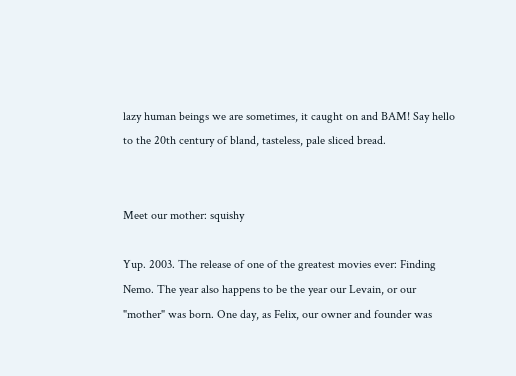lazy human beings we are sometimes, it caught on and BAM! Say hello to the 20th century of bland, tasteless, pale sliced bread.


Meet our mother: squishy

Yup. 2003. The release of one of the greatest movies ever: Finding Nemo. The year also happens to be the year our Levain, or our "mother" was born. One day, as Felix, our owner and founder was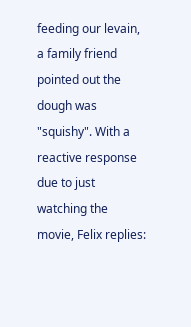feeding our levain, a family friend pointed out the dough was "squishy". With a reactive response due to just watching the movie, Felix replies: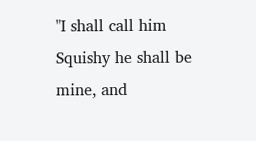"I shall call him Squishy he shall be mine, and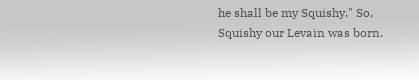he shall be my Squishy." So, Squishy our Levain was born.